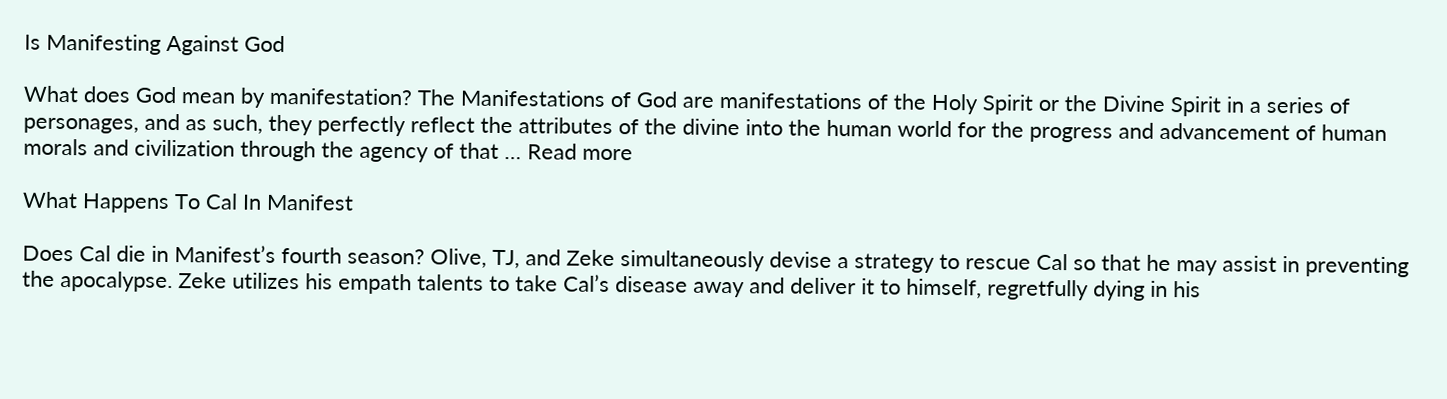Is Manifesting Against God

What does God mean by manifestation? The Manifestations of God are manifestations of the Holy Spirit or the Divine Spirit in a series of personages, and as such, they perfectly reflect the attributes of the divine into the human world for the progress and advancement of human morals and civilization through the agency of that … Read more

What Happens To Cal In Manifest

Does Cal die in Manifest’s fourth season? Olive, TJ, and Zeke simultaneously devise a strategy to rescue Cal so that he may assist in preventing the apocalypse. Zeke utilizes his empath talents to take Cal’s disease away and deliver it to himself, regretfully dying in his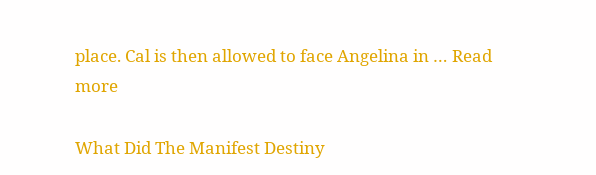place. Cal is then allowed to face Angelina in … Read more

What Did The Manifest Destiny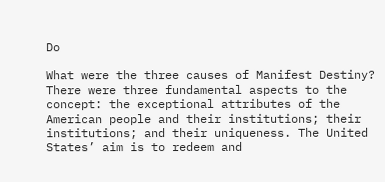Do

What were the three causes of Manifest Destiny? There were three fundamental aspects to the concept: the exceptional attributes of the American people and their institutions; their institutions; and their uniqueness. The United States’ aim is to redeem and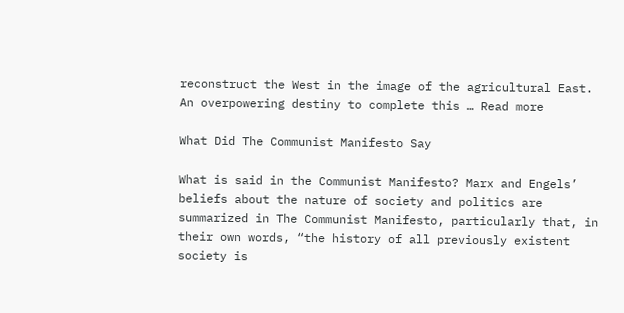reconstruct the West in the image of the agricultural East. An overpowering destiny to complete this … Read more

What Did The Communist Manifesto Say

What is said in the Communist Manifesto? Marx and Engels’ beliefs about the nature of society and politics are summarized in The Communist Manifesto, particularly that, in their own words, “the history of all previously existent society is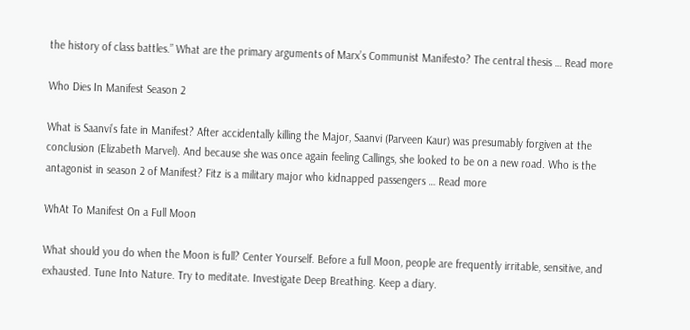the history of class battles.” What are the primary arguments of Marx’s Communist Manifesto? The central thesis … Read more

Who Dies In Manifest Season 2

What is Saanvi’s fate in Manifest? After accidentally killing the Major, Saanvi (Parveen Kaur) was presumably forgiven at the conclusion (Elizabeth Marvel). And because she was once again feeling Callings, she looked to be on a new road. Who is the antagonist in season 2 of Manifest? Fitz is a military major who kidnapped passengers … Read more

WhAt To Manifest On a Full Moon

What should you do when the Moon is full? Center Yourself. Before a full Moon, people are frequently irritable, sensitive, and exhausted. Tune Into Nature. Try to meditate. Investigate Deep Breathing. Keep a diary.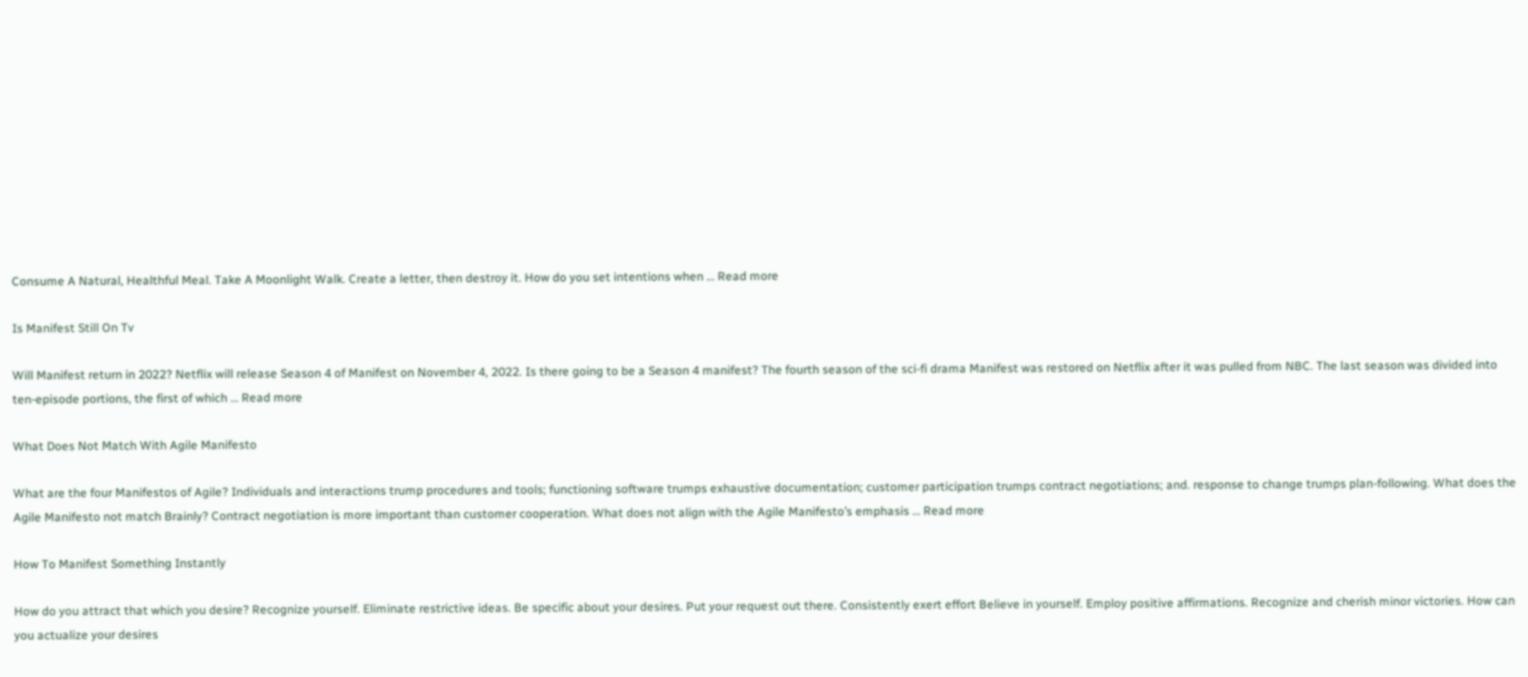Consume A Natural, Healthful Meal. Take A Moonlight Walk. Create a letter, then destroy it. How do you set intentions when … Read more

Is Manifest Still On Tv

Will Manifest return in 2022? Netflix will release Season 4 of Manifest on November 4, 2022. Is there going to be a Season 4 manifest? The fourth season of the sci-fi drama Manifest was restored on Netflix after it was pulled from NBC. The last season was divided into ten-episode portions, the first of which … Read more

What Does Not Match With Agile Manifesto

What are the four Manifestos of Agile? Individuals and interactions trump procedures and tools; functioning software trumps exhaustive documentation; customer participation trumps contract negotiations; and. response to change trumps plan-following. What does the Agile Manifesto not match Brainly? Contract negotiation is more important than customer cooperation. What does not align with the Agile Manifesto’s emphasis … Read more

How To Manifest Something Instantly

How do you attract that which you desire? Recognize yourself. Eliminate restrictive ideas. Be specific about your desires. Put your request out there. Consistently exert effort Believe in yourself. Employ positive affirmations. Recognize and cherish minor victories. How can you actualize your desires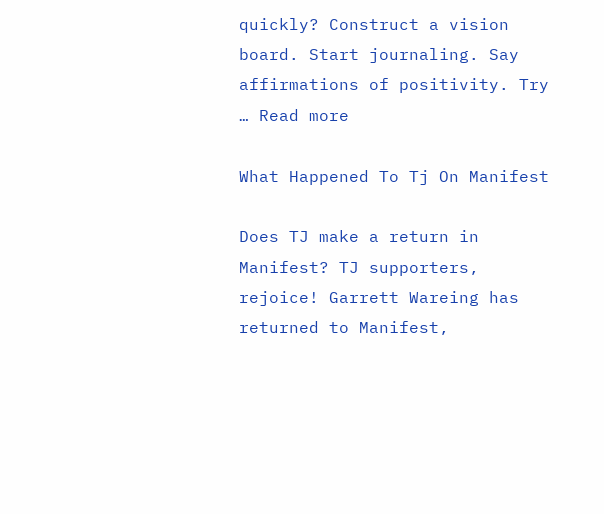quickly? Construct a vision board. Start journaling. Say affirmations of positivity. Try … Read more

What Happened To Tj On Manifest

Does TJ make a return in Manifest? TJ supporters, rejoice! Garrett Wareing has returned to Manifest,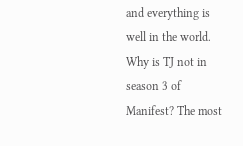and everything is well in the world. Why is TJ not in season 3 of Manifest? The most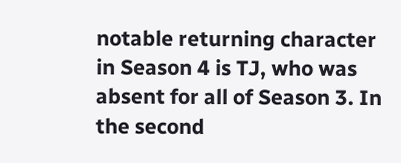notable returning character in Season 4 is TJ, who was absent for all of Season 3. In the second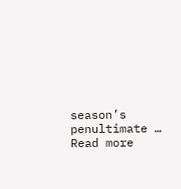season’s penultimate … Read more